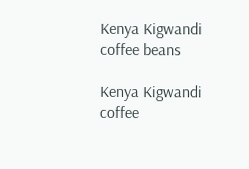Kenya Kigwandi coffee beans

Kenya Kigwandi coffee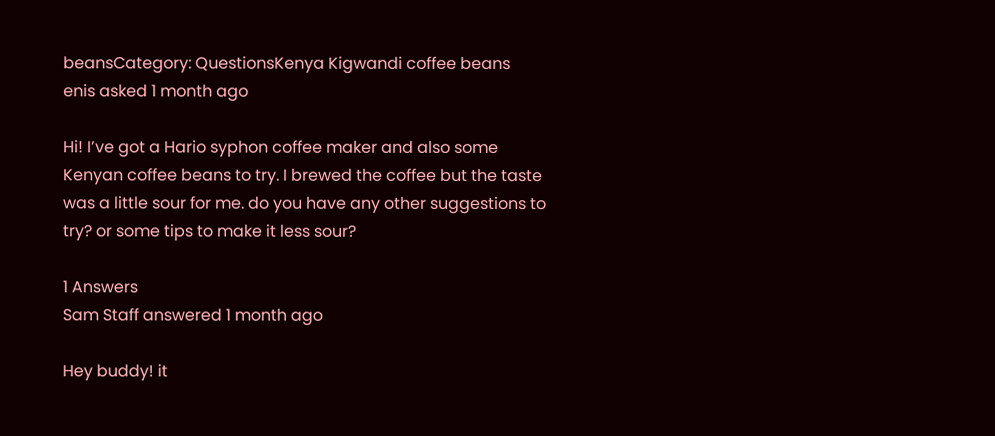beansCategory: QuestionsKenya Kigwandi coffee beans
enis asked 1 month ago

Hi! I’ve got a Hario syphon coffee maker and also some Kenyan coffee beans to try. I brewed the coffee but the taste was a little sour for me. do you have any other suggestions to try? or some tips to make it less sour?

1 Answers
Sam Staff answered 1 month ago

Hey buddy! it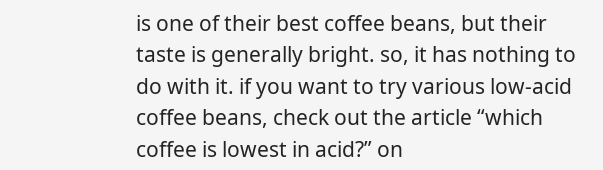is one of their best coffee beans, but their taste is generally bright. so, it has nothing to do with it. if you want to try various low-acid coffee beans, check out the article “which coffee is lowest in acid?” on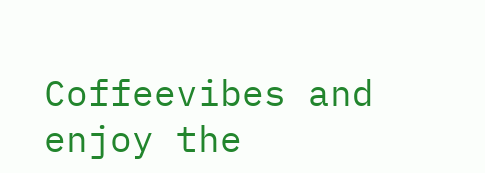Coffeevibes and enjoy the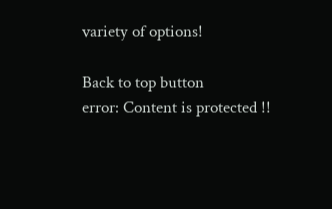variety of options!

Back to top button
error: Content is protected !!